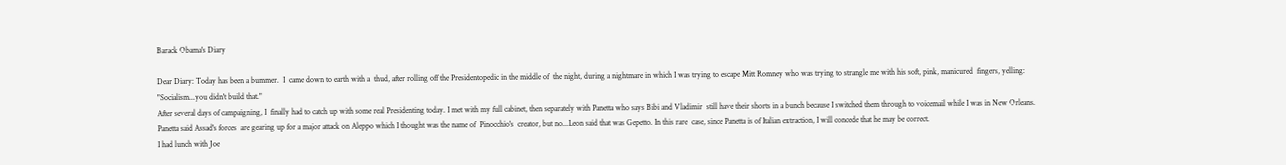Barack Obama's Diary

Dear Diary: Today has been a bummer.  I  came down to earth with a  thud, after rolling off the Presidentopedic in the middle of  the night, during a nightmare in which I was trying to escape Mitt Romney who was trying to strangle me with his soft, pink, manicured  fingers, yelling: "Socialism...you didn't build that."
After several days of campaigning, I  finally had to catch up with some real Presidenting today. I met with my full cabinet, then separately with Panetta who says Bibi and Vladimir  still have their shorts in a bunch because I switched them through to voicemail while I was in New Orleans. Panetta said Assad's forces  are gearing up for a major attack on Aleppo which I thought was the name of  Pinocchio's  creator, but no...Leon said that was Gepetto. In this rare  case, since Panetta is of Italian extraction, I will concede that he may be correct.
I had lunch with Joe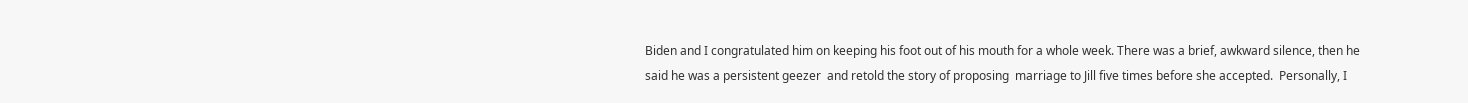Biden and I congratulated him on keeping his foot out of his mouth for a whole week. There was a brief, awkward silence, then he said he was a persistent geezer  and retold the story of proposing  marriage to Jill five times before she accepted.  Personally, I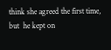think she agreed the first time, but  he kept on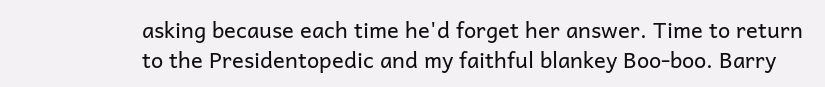asking because each time he'd forget her answer. Time to return to the Presidentopedic and my faithful blankey Boo-boo. Barry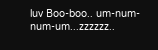luv Boo-boo.. um-num-num-um...zzzzzz..